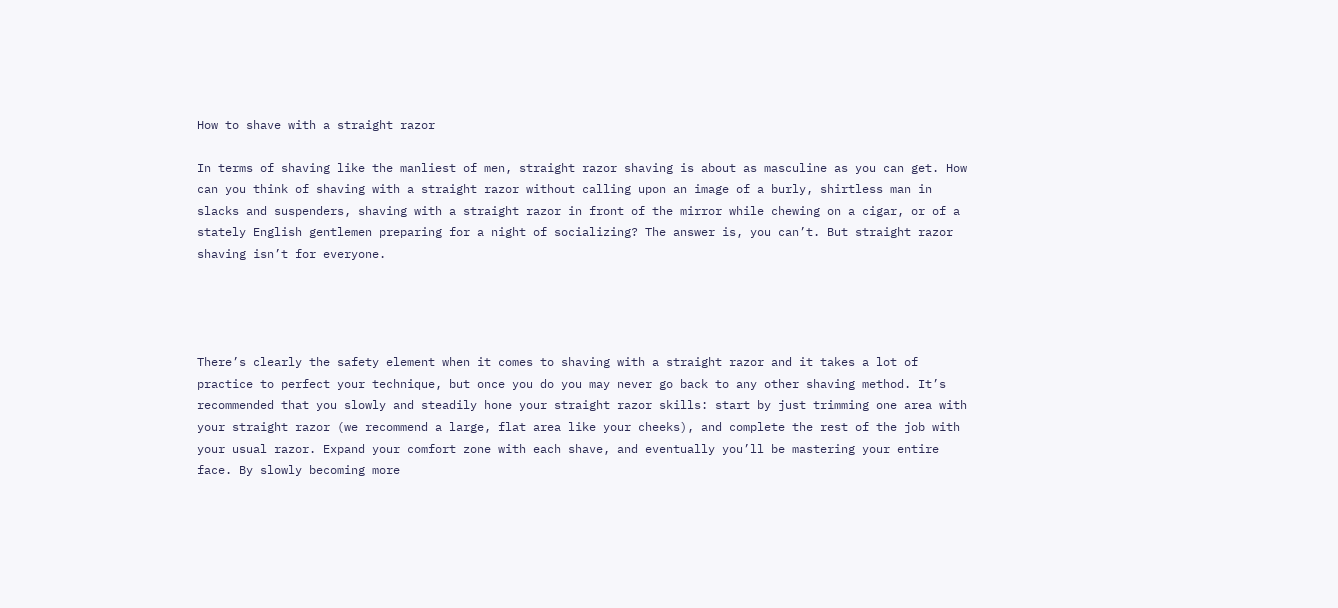How to shave with a straight razor

In terms of shaving like the manliest of men, straight razor shaving is about as masculine as you can get. How can you think of shaving with a straight razor without calling upon an image of a burly, shirtless man in slacks and suspenders, shaving with a straight razor in front of the mirror while chewing on a cigar, or of a stately English gentlemen preparing for a night of socializing? The answer is, you can’t. But straight razor shaving isn’t for everyone.




There’s clearly the safety element when it comes to shaving with a straight razor and it takes a lot of practice to perfect your technique, but once you do you may never go back to any other shaving method. It’s recommended that you slowly and steadily hone your straight razor skills: start by just trimming one area with your straight razor (we recommend a large, flat area like your cheeks), and complete the rest of the job with your usual razor. Expand your comfort zone with each shave, and eventually you’ll be mastering your entire face. By slowly becoming more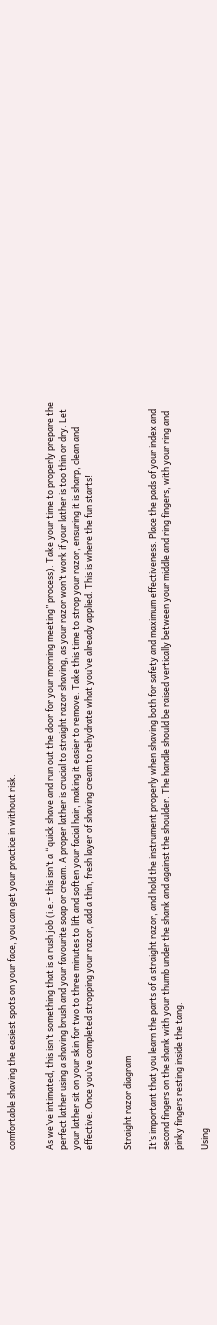comfortable shaving the easiest spots on your face, you can get your practice in without risk.


As we’ve intimated, this isn’t something that is a rush job (i.e.- this isn’t a “quick shave and run out the door for your morning meeting” process). Take your time to properly prepare the perfect lather using a shaving brush and your favourite soap or cream. A proper lather is crucial to straight razor shaving, as your razor won’t work if your lather is too thin or dry. Let your lather sit on your skin for two to three minutes to lift and soften your facial hair, making it easier to remove. Take this time to strop your razor, ensuring it is sharp, clean and effective. Once you’ve completed stropping your razor, add a thin, fresh layer of shaving cream to rehydrate what you’ve already applied. This is where the fun starts!


Straight razor diagram

It’s important that you learn the parts of a straight razor, and hold the instrument properly when shaving both for safety and maximum effectiveness. Place the pads of your index and second fingers on the shank with your thumb under the shank and against the shoulder. The handle should be raised vertically between your middle and ring fingers, with your ring and pinky fingers resting inside the tang.

Using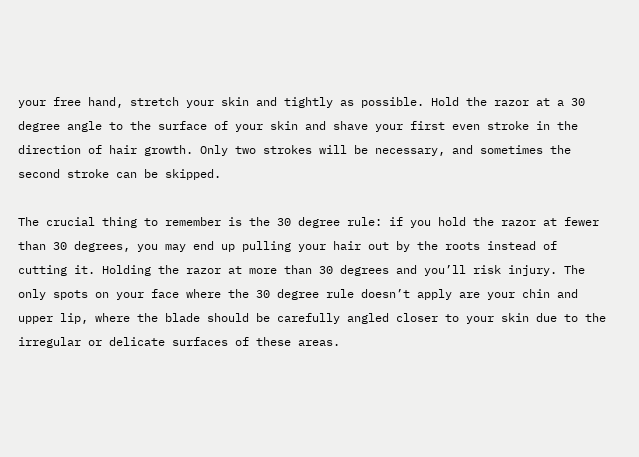your free hand, stretch your skin and tightly as possible. Hold the razor at a 30 degree angle to the surface of your skin and shave your first even stroke in the direction of hair growth. Only two strokes will be necessary, and sometimes the second stroke can be skipped.

The crucial thing to remember is the 30 degree rule: if you hold the razor at fewer than 30 degrees, you may end up pulling your hair out by the roots instead of cutting it. Holding the razor at more than 30 degrees and you’ll risk injury. The only spots on your face where the 30 degree rule doesn’t apply are your chin and upper lip, where the blade should be carefully angled closer to your skin due to the irregular or delicate surfaces of these areas.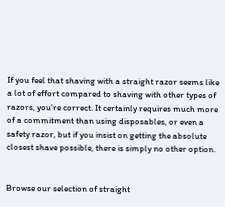If you feel that shaving with a straight razor seems like a lot of effort compared to shaving with other types of razors, you’re correct. It certainly requires much more of a commitment than using disposables, or even a safety razor, but if you insist on getting the absolute closest shave possible, there is simply no other option.


Browse our selection of straight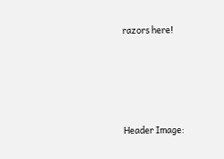razors here!




Header Image: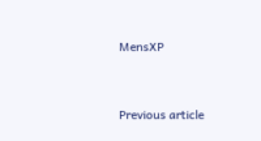MensXP


Previous article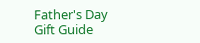Father's Day Gift Guide